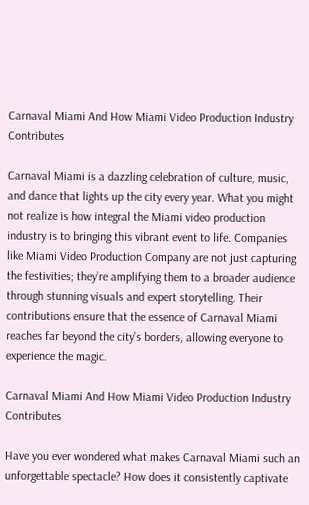Carnaval Miami And How Miami Video Production Industry Contributes

Carnaval Miami is a dazzling celebration of culture, music, and dance that lights up the city every year. What you might not realize is how integral the Miami video production industry is to bringing this vibrant event to life. Companies like Miami Video Production Company are not just capturing the festivities; they’re amplifying them to a broader audience through stunning visuals and expert storytelling. Their contributions ensure that the essence of Carnaval Miami reaches far beyond the city’s borders, allowing everyone to experience the magic.

Carnaval Miami And How Miami Video Production Industry Contributes

Have you ever wondered what makes Carnaval Miami such an unforgettable spectacle? How does it consistently captivate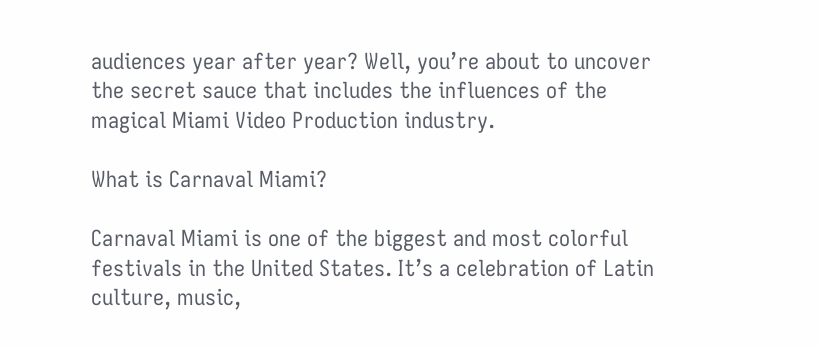audiences year after year? Well, you’re about to uncover the secret sauce that includes the influences of the magical Miami Video Production industry.

What is Carnaval Miami?

Carnaval Miami is one of the biggest and most colorful festivals in the United States. It’s a celebration of Latin culture, music,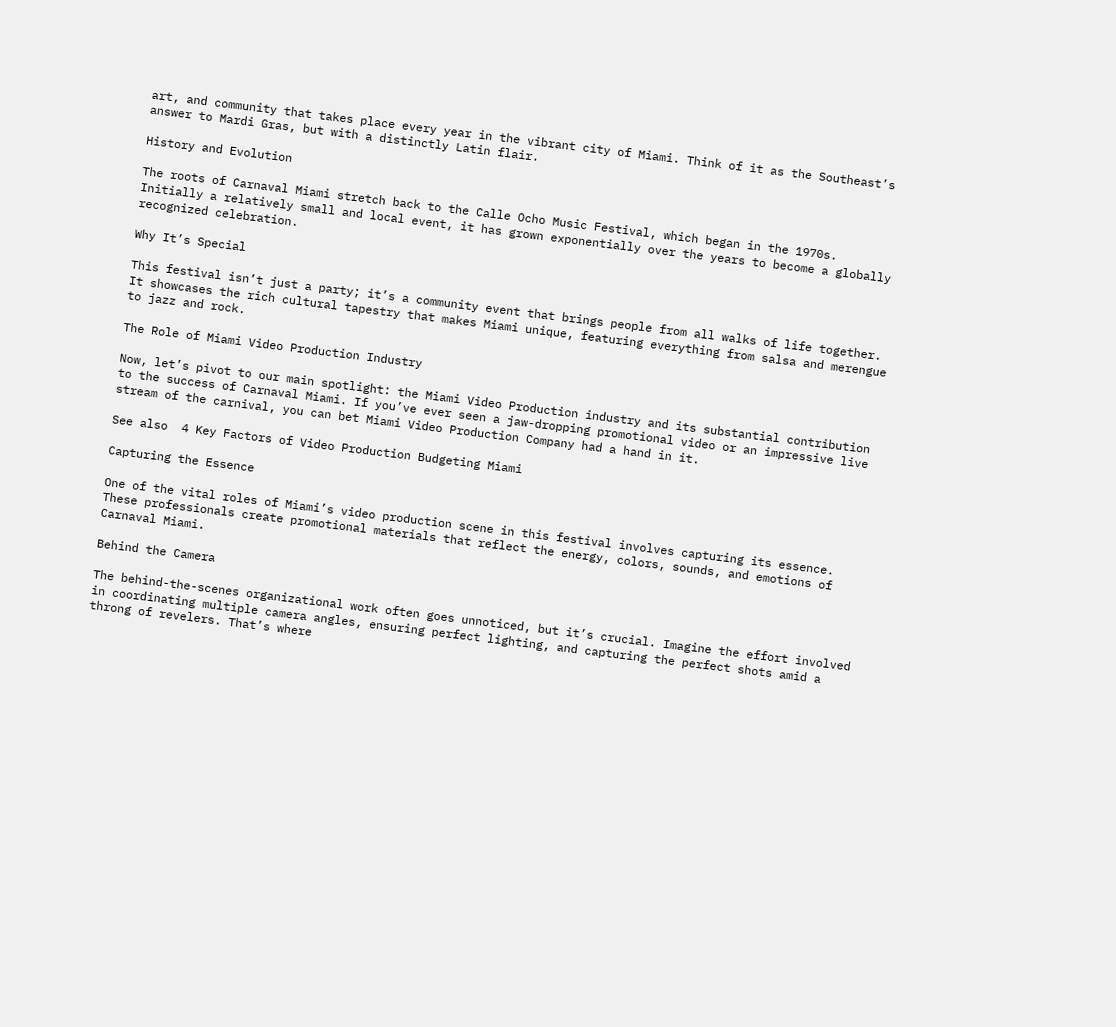art, and community that takes place every year in the vibrant city of Miami. Think of it as the Southeast’s answer to Mardi Gras, but with a distinctly Latin flair.

History and Evolution

The roots of Carnaval Miami stretch back to the Calle Ocho Music Festival, which began in the 1970s. Initially a relatively small and local event, it has grown exponentially over the years to become a globally recognized celebration.

Why It’s Special

This festival isn’t just a party; it’s a community event that brings people from all walks of life together. It showcases the rich cultural tapestry that makes Miami unique, featuring everything from salsa and merengue to jazz and rock.

The Role of Miami Video Production Industry

Now, let’s pivot to our main spotlight: the Miami Video Production industry and its substantial contribution to the success of Carnaval Miami. If you’ve ever seen a jaw-dropping promotional video or an impressive live stream of the carnival, you can bet Miami Video Production Company had a hand in it.

See also  4 Key Factors of Video Production Budgeting Miami

Capturing the Essence

One of the vital roles of Miami’s video production scene in this festival involves capturing its essence. These professionals create promotional materials that reflect the energy, colors, sounds, and emotions of Carnaval Miami.

Behind the Camera

The behind-the-scenes organizational work often goes unnoticed, but it’s crucial. Imagine the effort involved in coordinating multiple camera angles, ensuring perfect lighting, and capturing the perfect shots amid a throng of revelers. That’s where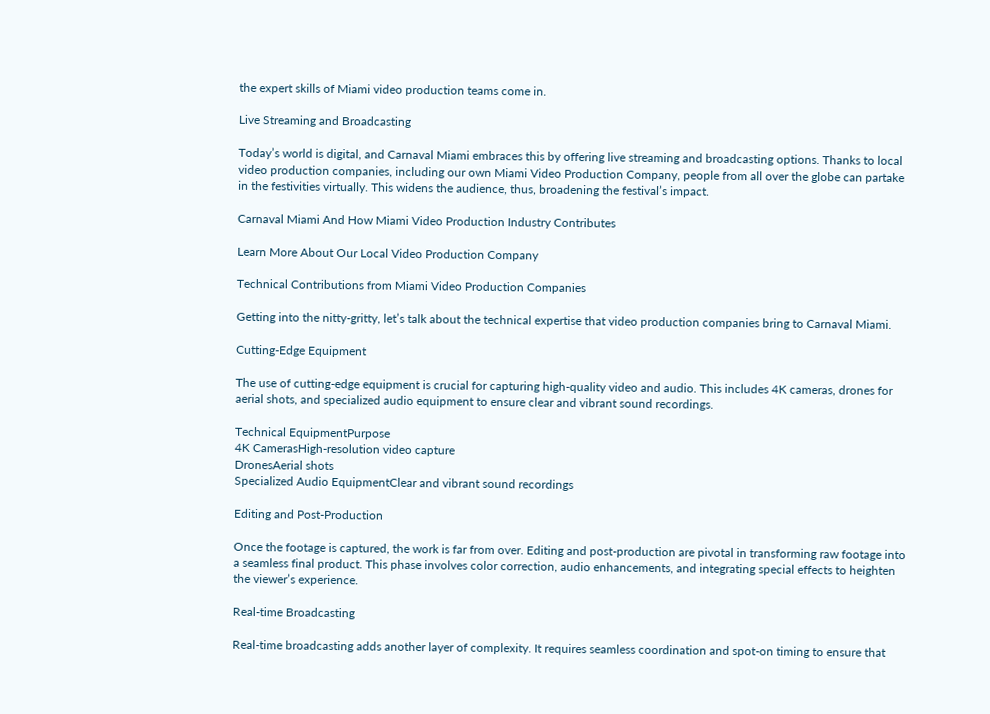the expert skills of Miami video production teams come in.

Live Streaming and Broadcasting

Today’s world is digital, and Carnaval Miami embraces this by offering live streaming and broadcasting options. Thanks to local video production companies, including our own Miami Video Production Company, people from all over the globe can partake in the festivities virtually. This widens the audience, thus, broadening the festival’s impact.

Carnaval Miami And How Miami Video Production Industry Contributes

Learn More About Our Local Video Production Company

Technical Contributions from Miami Video Production Companies

Getting into the nitty-gritty, let’s talk about the technical expertise that video production companies bring to Carnaval Miami.

Cutting-Edge Equipment

The use of cutting-edge equipment is crucial for capturing high-quality video and audio. This includes 4K cameras, drones for aerial shots, and specialized audio equipment to ensure clear and vibrant sound recordings.

Technical EquipmentPurpose
4K CamerasHigh-resolution video capture
DronesAerial shots
Specialized Audio EquipmentClear and vibrant sound recordings

Editing and Post-Production

Once the footage is captured, the work is far from over. Editing and post-production are pivotal in transforming raw footage into a seamless final product. This phase involves color correction, audio enhancements, and integrating special effects to heighten the viewer’s experience.

Real-time Broadcasting

Real-time broadcasting adds another layer of complexity. It requires seamless coordination and spot-on timing to ensure that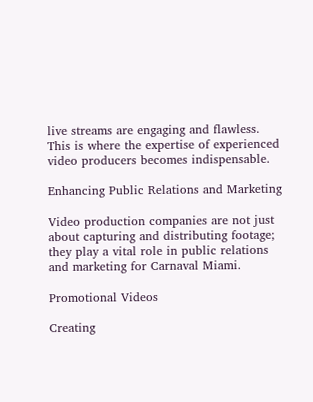live streams are engaging and flawless. This is where the expertise of experienced video producers becomes indispensable.

Enhancing Public Relations and Marketing

Video production companies are not just about capturing and distributing footage; they play a vital role in public relations and marketing for Carnaval Miami.

Promotional Videos

Creating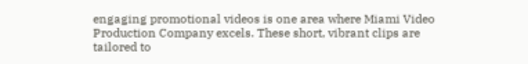engaging promotional videos is one area where Miami Video Production Company excels. These short, vibrant clips are tailored to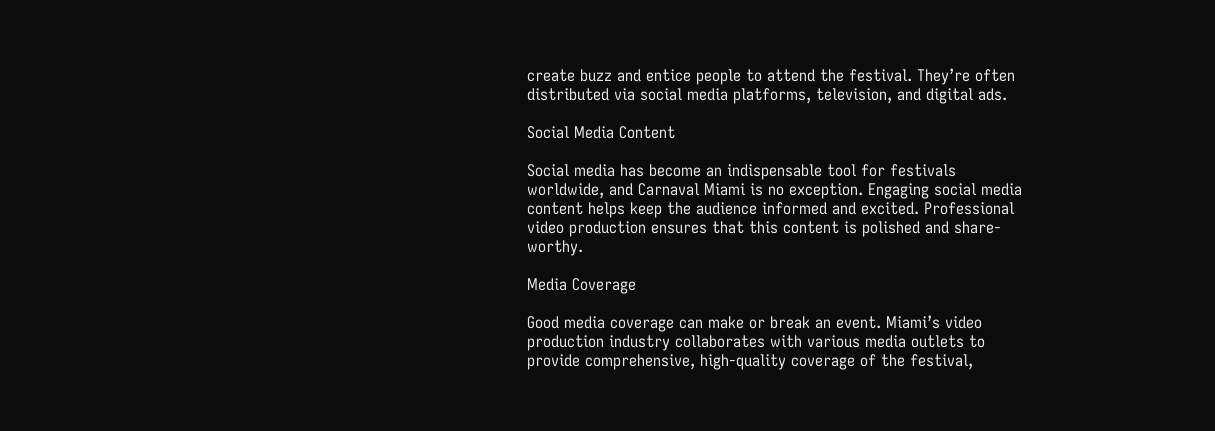create buzz and entice people to attend the festival. They’re often distributed via social media platforms, television, and digital ads.

Social Media Content

Social media has become an indispensable tool for festivals worldwide, and Carnaval Miami is no exception. Engaging social media content helps keep the audience informed and excited. Professional video production ensures that this content is polished and share-worthy.

Media Coverage

Good media coverage can make or break an event. Miami’s video production industry collaborates with various media outlets to provide comprehensive, high-quality coverage of the festival,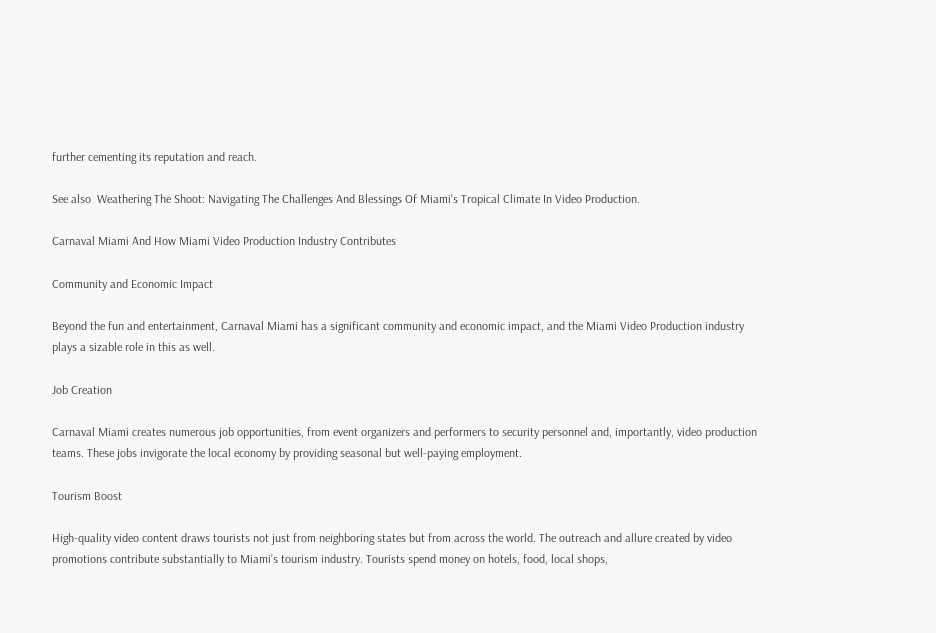further cementing its reputation and reach.

See also  Weathering The Shoot: Navigating The Challenges And Blessings Of Miami's Tropical Climate In Video Production.

Carnaval Miami And How Miami Video Production Industry Contributes

Community and Economic Impact

Beyond the fun and entertainment, Carnaval Miami has a significant community and economic impact, and the Miami Video Production industry plays a sizable role in this as well.

Job Creation

Carnaval Miami creates numerous job opportunities, from event organizers and performers to security personnel and, importantly, video production teams. These jobs invigorate the local economy by providing seasonal but well-paying employment.

Tourism Boost

High-quality video content draws tourists not just from neighboring states but from across the world. The outreach and allure created by video promotions contribute substantially to Miami’s tourism industry. Tourists spend money on hotels, food, local shops,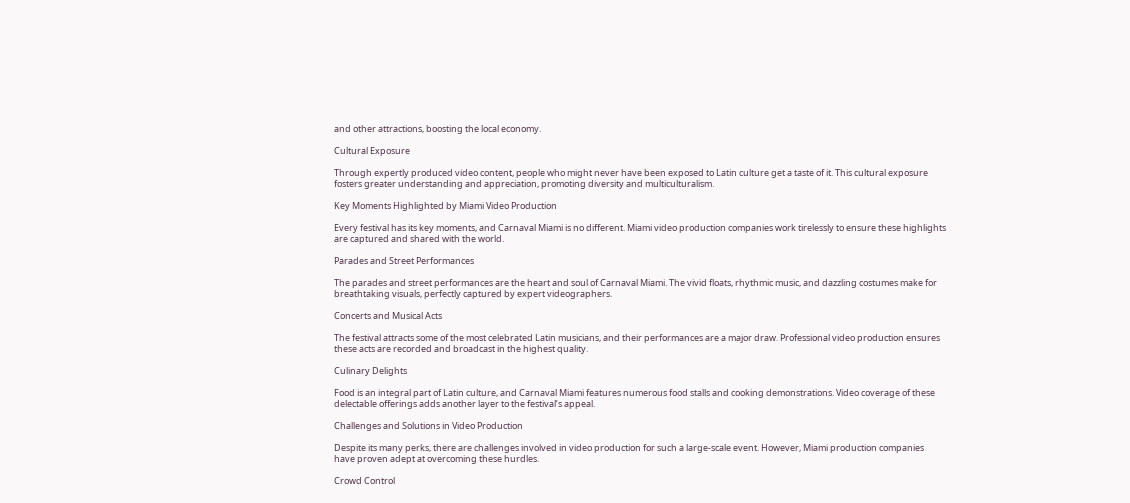and other attractions, boosting the local economy.

Cultural Exposure

Through expertly produced video content, people who might never have been exposed to Latin culture get a taste of it. This cultural exposure fosters greater understanding and appreciation, promoting diversity and multiculturalism.

Key Moments Highlighted by Miami Video Production

Every festival has its key moments, and Carnaval Miami is no different. Miami video production companies work tirelessly to ensure these highlights are captured and shared with the world.

Parades and Street Performances

The parades and street performances are the heart and soul of Carnaval Miami. The vivid floats, rhythmic music, and dazzling costumes make for breathtaking visuals, perfectly captured by expert videographers.

Concerts and Musical Acts

The festival attracts some of the most celebrated Latin musicians, and their performances are a major draw. Professional video production ensures these acts are recorded and broadcast in the highest quality.

Culinary Delights

Food is an integral part of Latin culture, and Carnaval Miami features numerous food stalls and cooking demonstrations. Video coverage of these delectable offerings adds another layer to the festival’s appeal.

Challenges and Solutions in Video Production

Despite its many perks, there are challenges involved in video production for such a large-scale event. However, Miami production companies have proven adept at overcoming these hurdles.

Crowd Control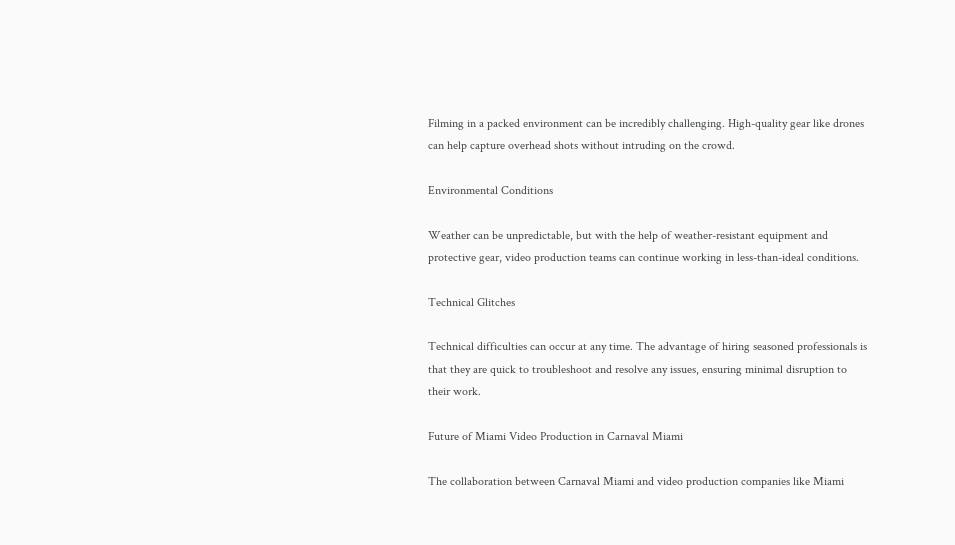Filming in a packed environment can be incredibly challenging. High-quality gear like drones can help capture overhead shots without intruding on the crowd.

Environmental Conditions

Weather can be unpredictable, but with the help of weather-resistant equipment and protective gear, video production teams can continue working in less-than-ideal conditions.

Technical Glitches

Technical difficulties can occur at any time. The advantage of hiring seasoned professionals is that they are quick to troubleshoot and resolve any issues, ensuring minimal disruption to their work.

Future of Miami Video Production in Carnaval Miami

The collaboration between Carnaval Miami and video production companies like Miami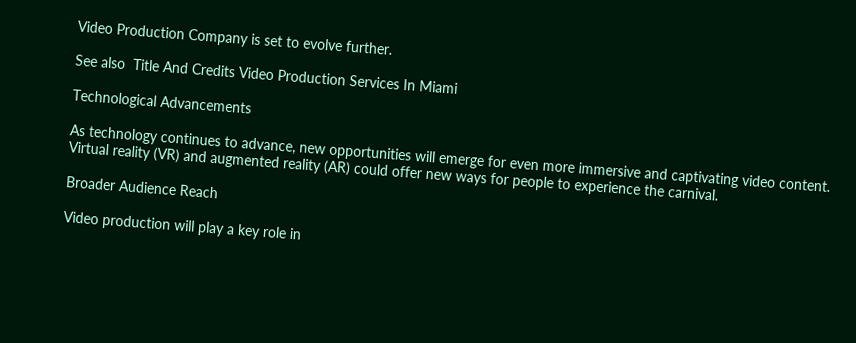Video Production Company is set to evolve further.

See also  Title And Credits Video Production Services In Miami

Technological Advancements

As technology continues to advance, new opportunities will emerge for even more immersive and captivating video content. Virtual reality (VR) and augmented reality (AR) could offer new ways for people to experience the carnival.

Broader Audience Reach

Video production will play a key role in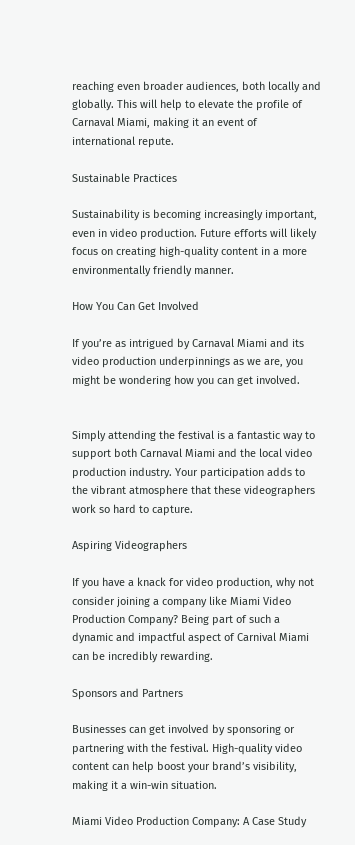reaching even broader audiences, both locally and globally. This will help to elevate the profile of Carnaval Miami, making it an event of international repute.

Sustainable Practices

Sustainability is becoming increasingly important, even in video production. Future efforts will likely focus on creating high-quality content in a more environmentally friendly manner.

How You Can Get Involved

If you’re as intrigued by Carnaval Miami and its video production underpinnings as we are, you might be wondering how you can get involved.


Simply attending the festival is a fantastic way to support both Carnaval Miami and the local video production industry. Your participation adds to the vibrant atmosphere that these videographers work so hard to capture.

Aspiring Videographers

If you have a knack for video production, why not consider joining a company like Miami Video Production Company? Being part of such a dynamic and impactful aspect of Carnival Miami can be incredibly rewarding.

Sponsors and Partners

Businesses can get involved by sponsoring or partnering with the festival. High-quality video content can help boost your brand’s visibility, making it a win-win situation.

Miami Video Production Company: A Case Study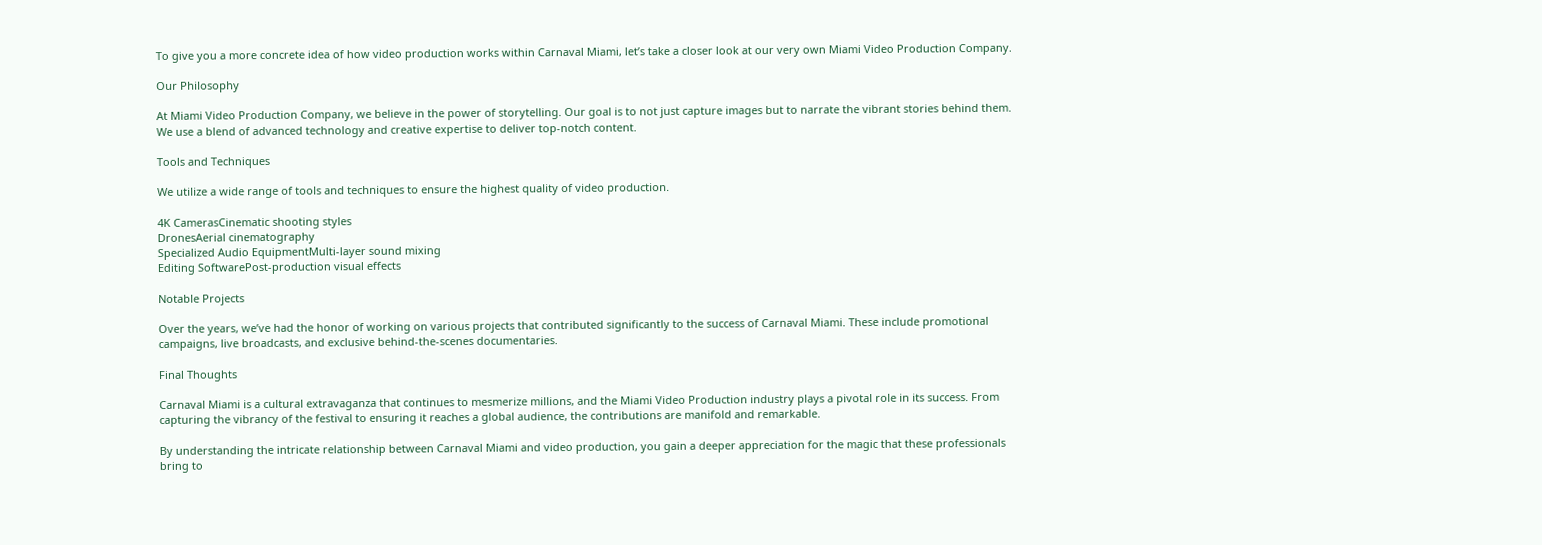To give you a more concrete idea of how video production works within Carnaval Miami, let’s take a closer look at our very own Miami Video Production Company.

Our Philosophy

At Miami Video Production Company, we believe in the power of storytelling. Our goal is to not just capture images but to narrate the vibrant stories behind them. We use a blend of advanced technology and creative expertise to deliver top-notch content.

Tools and Techniques

We utilize a wide range of tools and techniques to ensure the highest quality of video production.

4K CamerasCinematic shooting styles
DronesAerial cinematography
Specialized Audio EquipmentMulti-layer sound mixing
Editing SoftwarePost-production visual effects

Notable Projects

Over the years, we’ve had the honor of working on various projects that contributed significantly to the success of Carnaval Miami. These include promotional campaigns, live broadcasts, and exclusive behind-the-scenes documentaries.

Final Thoughts

Carnaval Miami is a cultural extravaganza that continues to mesmerize millions, and the Miami Video Production industry plays a pivotal role in its success. From capturing the vibrancy of the festival to ensuring it reaches a global audience, the contributions are manifold and remarkable.

By understanding the intricate relationship between Carnaval Miami and video production, you gain a deeper appreciation for the magic that these professionals bring to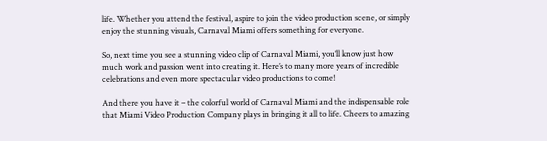life. Whether you attend the festival, aspire to join the video production scene, or simply enjoy the stunning visuals, Carnaval Miami offers something for everyone.

So, next time you see a stunning video clip of Carnaval Miami, you’ll know just how much work and passion went into creating it. Here’s to many more years of incredible celebrations and even more spectacular video productions to come!

And there you have it – the colorful world of Carnaval Miami and the indispensable role that Miami Video Production Company plays in bringing it all to life. Cheers to amazing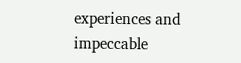experiences and impeccable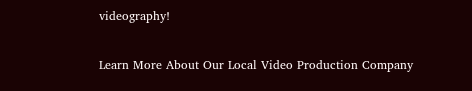videography!

Learn More About Our Local Video Production Company